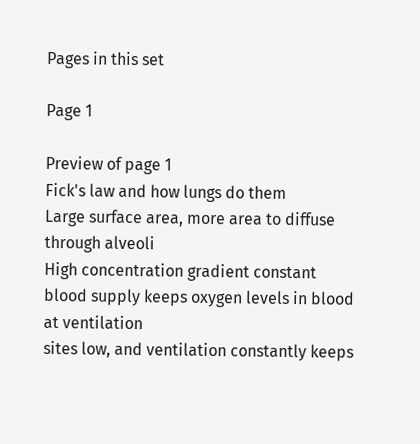Pages in this set

Page 1

Preview of page 1
Fick's law and how lungs do them
Large surface area, more area to diffuse through alveoli
High concentration gradient constant blood supply keeps oxygen levels in blood at ventilation
sites low, and ventilation constantly keeps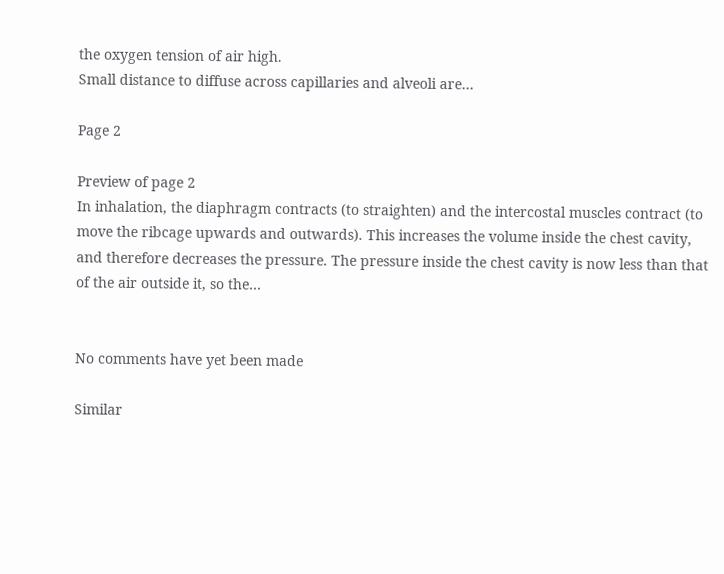the oxygen tension of air high.
Small distance to diffuse across capillaries and alveoli are…

Page 2

Preview of page 2
In inhalation, the diaphragm contracts (to straighten) and the intercostal muscles contract (to
move the ribcage upwards and outwards). This increases the volume inside the chest cavity,
and therefore decreases the pressure. The pressure inside the chest cavity is now less than that
of the air outside it, so the…


No comments have yet been made

Similar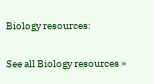Biology resources:

See all Biology resources »